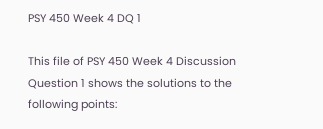PSY 450 Week 4 DQ 1

This file of PSY 450 Week 4 Discussion Question 1 shows the solutions to the following points: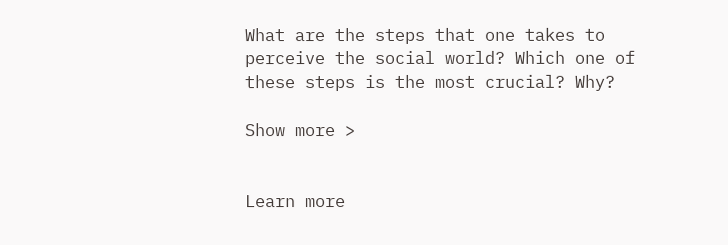What are the steps that one takes to perceive the social world? Which one of these steps is the most crucial? Why?

Show more >


Learn more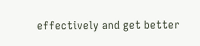effectively and get better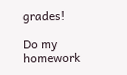grades!

Do my homework